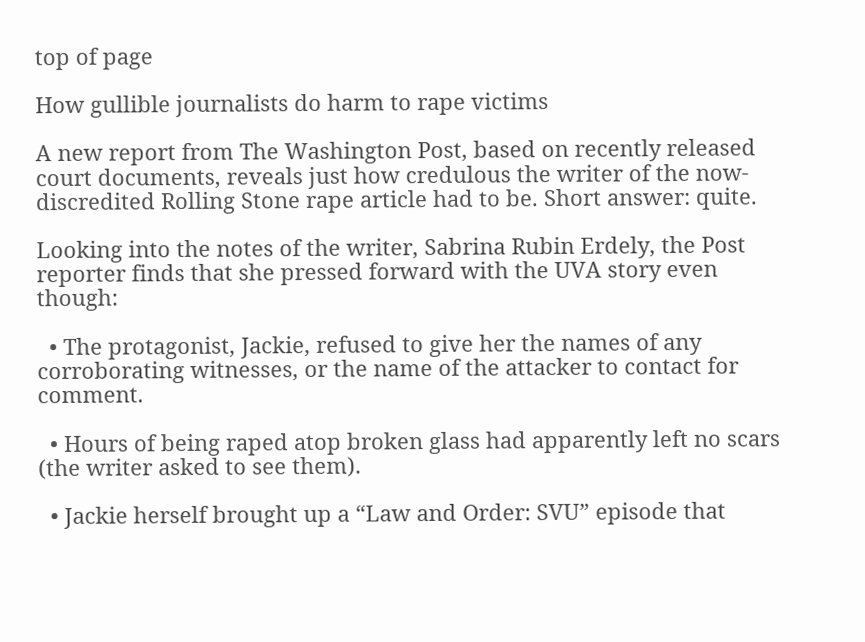top of page

How gullible journalists do harm to rape victims

A new report from The Washington Post, based on recently released court documents, reveals just how credulous the writer of the now-discredited Rolling Stone rape article had to be. Short answer: quite.

Looking into the notes of the writer, Sabrina Rubin Erdely, the Post reporter finds that she pressed forward with the UVA story even though:

  • The protagonist, Jackie, refused to give her the names of any corroborating witnesses, or the name of the attacker to contact for comment.

  • Hours of being raped atop broken glass had apparently left no scars (the writer asked to see them).

  • Jackie herself brought up a “Law and Order: SVU” episode that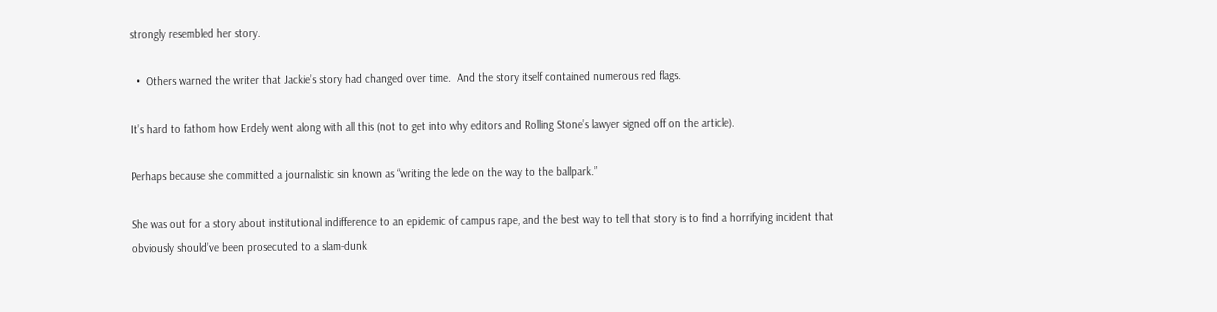strongly resembled her story.

  •  Others warned the writer that Jackie’s story had changed over time.  And the story itself contained numerous red flags.

It’s hard to fathom how Erdely went along with all this (not to get into why editors and Rolling Stone’s lawyer signed off on the article).

Perhaps because she committed a journalistic sin known as “writing the lede on the way to the ballpark.”

She was out for a story about institutional indifference to an epidemic of campus rape, and the best way to tell that story is to find a horrifying incident that obviously should’ve been prosecuted to a slam-dunk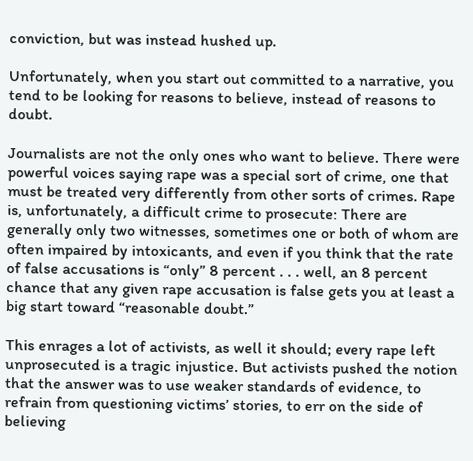conviction, but was instead hushed up.

Unfortunately, when you start out committed to a narrative, you tend to be looking for reasons to believe, instead of reasons to doubt.

Journalists are not the only ones who want to believe. There were powerful voices saying rape was a special sort of crime, one that must be treated very differently from other sorts of crimes. Rape is, unfortunately, a difficult crime to prosecute: There are generally only two witnesses, sometimes one or both of whom are often impaired by intoxicants, and even if you think that the rate of false accusations is “only” 8 percent . . . well, an 8 percent chance that any given rape accusation is false gets you at least a big start toward “reasonable doubt.”

This enrages a lot of activists, as well it should; every rape left unprosecuted is a tragic injustice. But activists pushed the notion that the answer was to use weaker standards of evidence, to refrain from questioning victims’ stories, to err on the side of believing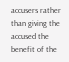accusers rather than giving the accused the benefit of the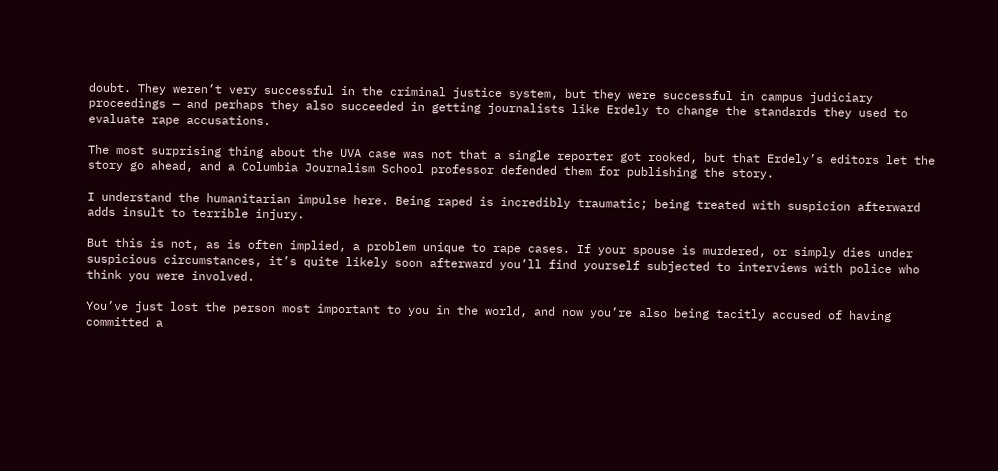doubt. They weren’t very successful in the criminal justice system, but they were successful in campus judiciary proceedings — and perhaps they also succeeded in getting journalists like Erdely to change the standards they used to evaluate rape accusations.

The most surprising thing about the UVA case was not that a single reporter got rooked, but that Erdely’s editors let the story go ahead, and a Columbia Journalism School professor defended them for publishing the story.

I understand the humanitarian impulse here. Being raped is incredibly traumatic; being treated with suspicion afterward adds insult to terrible injury.

But this is not, as is often implied, a problem unique to rape cases. If your spouse is murdered, or simply dies under suspicious circumstances, it’s quite likely soon afterward you’ll find yourself subjected to interviews with police who think you were involved.

You’ve just lost the person most important to you in the world, and now you’re also being tacitly accused of having committed a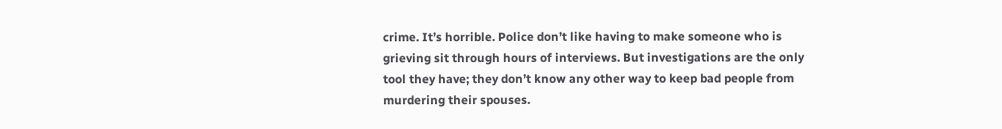crime. It’s horrible. Police don’t like having to make someone who is grieving sit through hours of interviews. But investigations are the only tool they have; they don’t know any other way to keep bad people from murdering their spouses.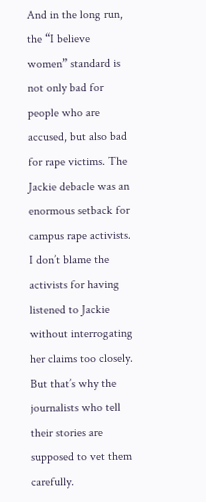And in the long run, the “I believe women” standard is not only bad for people who are accused, but also bad for rape victims. The Jackie debacle was an enormous setback for campus rape activists. I don’t blame the activists for having listened to Jackie without interrogating her claims too closely. But that’s why the journalists who tell their stories are supposed to vet them carefully.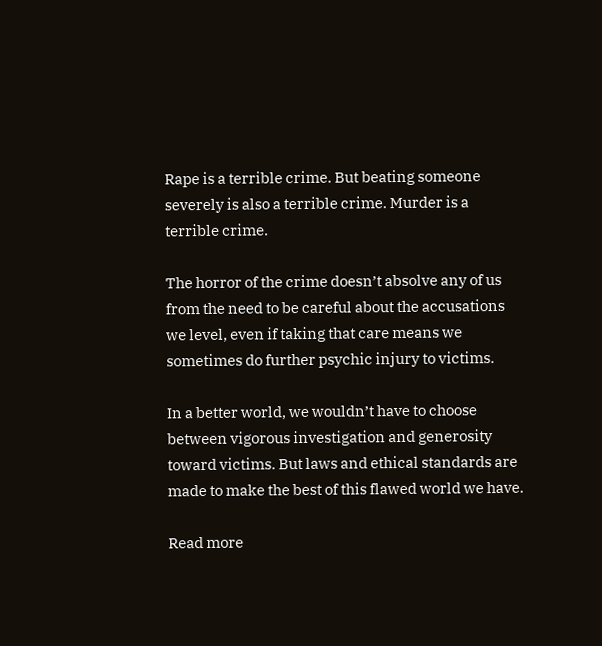Rape is a terrible crime. But beating someone severely is also a terrible crime. Murder is a terrible crime.

The horror of the crime doesn’t absolve any of us from the need to be careful about the accusations we level, even if taking that care means we sometimes do further psychic injury to victims.

In a better world, we wouldn’t have to choose between vigorous investigation and generosity toward victims. But laws and ethical standards are made to make the best of this flawed world we have.

Read more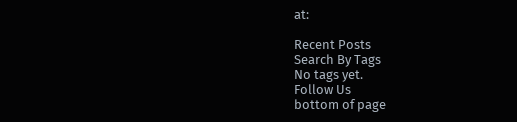at:

Recent Posts
Search By Tags
No tags yet.
Follow Us
bottom of page